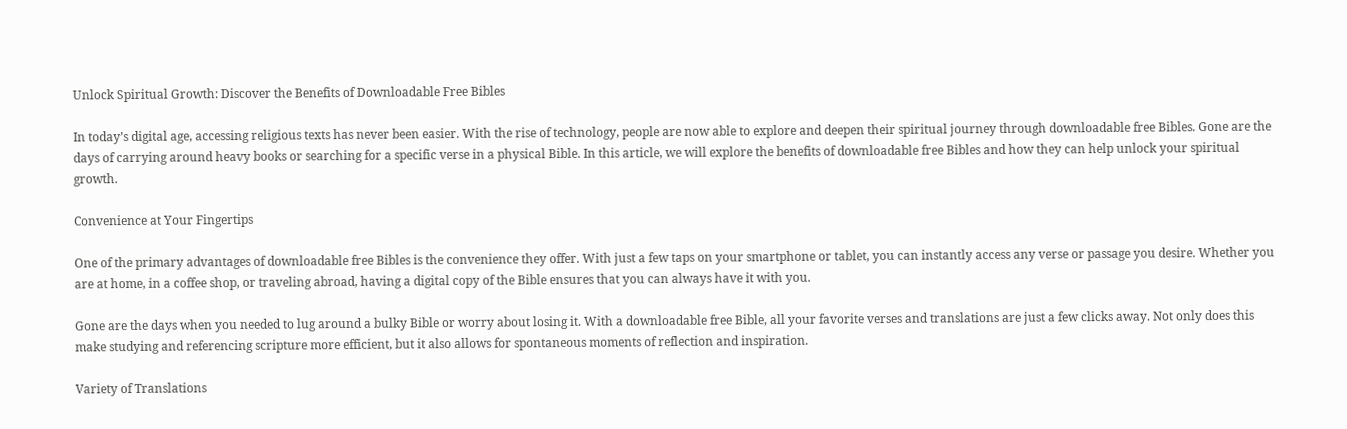Unlock Spiritual Growth: Discover the Benefits of Downloadable Free Bibles

In today’s digital age, accessing religious texts has never been easier. With the rise of technology, people are now able to explore and deepen their spiritual journey through downloadable free Bibles. Gone are the days of carrying around heavy books or searching for a specific verse in a physical Bible. In this article, we will explore the benefits of downloadable free Bibles and how they can help unlock your spiritual growth.

Convenience at Your Fingertips

One of the primary advantages of downloadable free Bibles is the convenience they offer. With just a few taps on your smartphone or tablet, you can instantly access any verse or passage you desire. Whether you are at home, in a coffee shop, or traveling abroad, having a digital copy of the Bible ensures that you can always have it with you.

Gone are the days when you needed to lug around a bulky Bible or worry about losing it. With a downloadable free Bible, all your favorite verses and translations are just a few clicks away. Not only does this make studying and referencing scripture more efficient, but it also allows for spontaneous moments of reflection and inspiration.

Variety of Translations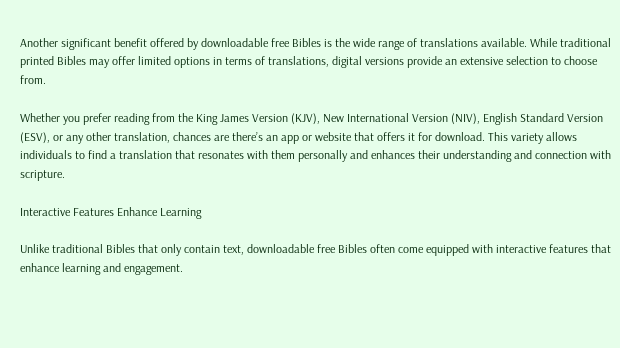Another significant benefit offered by downloadable free Bibles is the wide range of translations available. While traditional printed Bibles may offer limited options in terms of translations, digital versions provide an extensive selection to choose from.

Whether you prefer reading from the King James Version (KJV), New International Version (NIV), English Standard Version (ESV), or any other translation, chances are there’s an app or website that offers it for download. This variety allows individuals to find a translation that resonates with them personally and enhances their understanding and connection with scripture.

Interactive Features Enhance Learning

Unlike traditional Bibles that only contain text, downloadable free Bibles often come equipped with interactive features that enhance learning and engagement.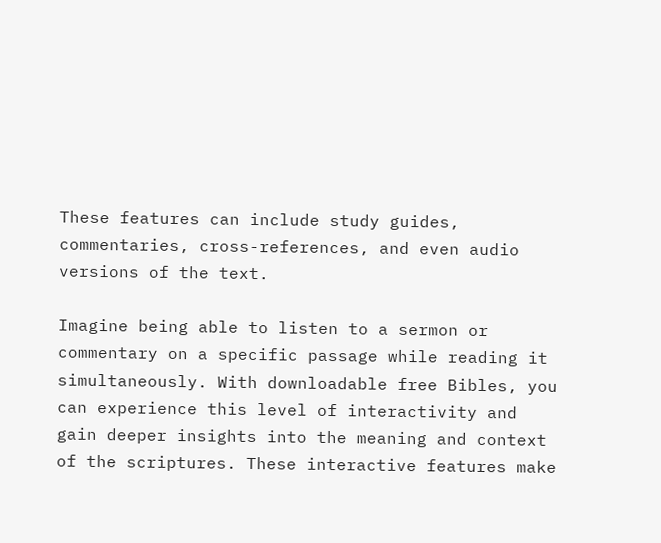These features can include study guides, commentaries, cross-references, and even audio versions of the text.

Imagine being able to listen to a sermon or commentary on a specific passage while reading it simultaneously. With downloadable free Bibles, you can experience this level of interactivity and gain deeper insights into the meaning and context of the scriptures. These interactive features make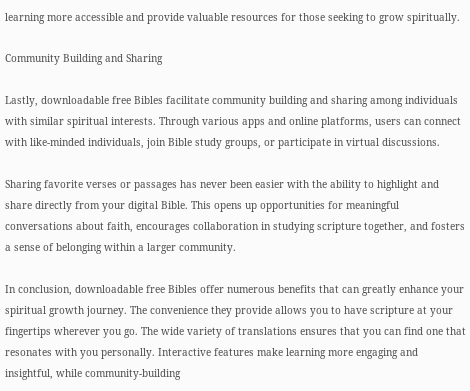learning more accessible and provide valuable resources for those seeking to grow spiritually.

Community Building and Sharing

Lastly, downloadable free Bibles facilitate community building and sharing among individuals with similar spiritual interests. Through various apps and online platforms, users can connect with like-minded individuals, join Bible study groups, or participate in virtual discussions.

Sharing favorite verses or passages has never been easier with the ability to highlight and share directly from your digital Bible. This opens up opportunities for meaningful conversations about faith, encourages collaboration in studying scripture together, and fosters a sense of belonging within a larger community.

In conclusion, downloadable free Bibles offer numerous benefits that can greatly enhance your spiritual growth journey. The convenience they provide allows you to have scripture at your fingertips wherever you go. The wide variety of translations ensures that you can find one that resonates with you personally. Interactive features make learning more engaging and insightful, while community-building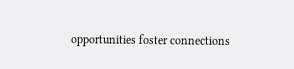opportunities foster connections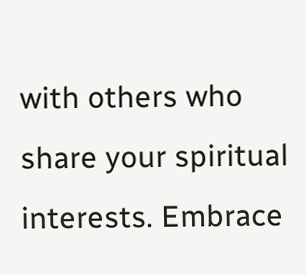with others who share your spiritual interests. Embrace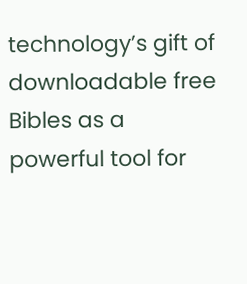technology’s gift of downloadable free Bibles as a powerful tool for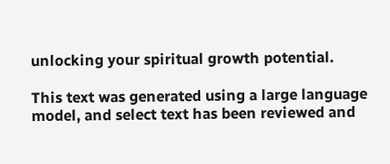unlocking your spiritual growth potential.

This text was generated using a large language model, and select text has been reviewed and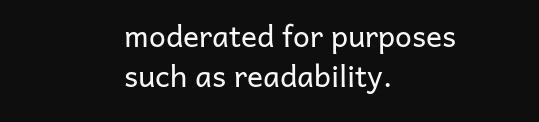moderated for purposes such as readability.